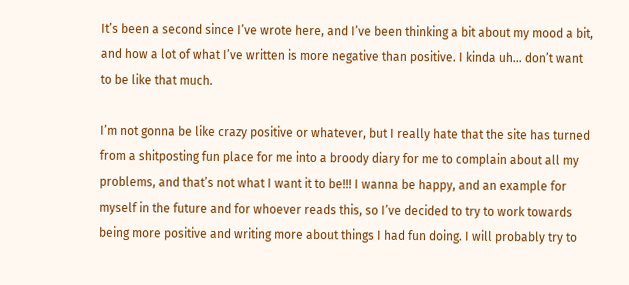It’s been a second since I’ve wrote here, and I’ve been thinking a bit about my mood a bit, and how a lot of what I’ve written is more negative than positive. I kinda uh… don’t want to be like that much.

I’m not gonna be like crazy positive or whatever, but I really hate that the site has turned from a shitposting fun place for me into a broody diary for me to complain about all my problems, and that’s not what I want it to be!!! I wanna be happy, and an example for myself in the future and for whoever reads this, so I’ve decided to try to work towards being more positive and writing more about things I had fun doing. I will probably try to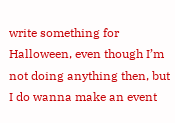write something for Halloween, even though I’m not doing anything then, but I do wanna make an event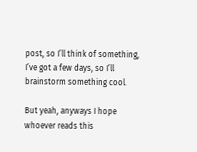post, so I’ll think of something, I’ve got a few days, so I’ll brainstorm something cool.

But yeah, anyways I hope whoever reads this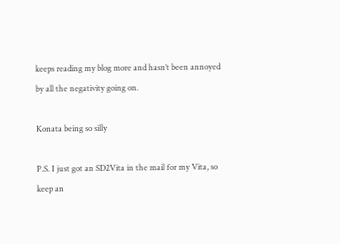keeps reading my blog more and hasn’t been annoyed by all the negativity going on.

Konata being so silly

P.S. I just got an SD2Vita in the mail for my Vita, so keep an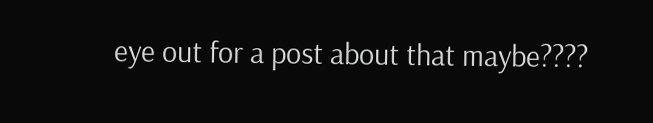eye out for a post about that maybe????